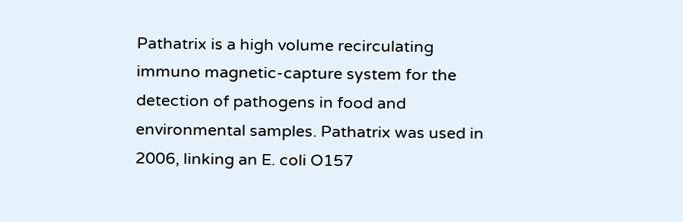Pathatrix is a high volume recirculating immuno magnetic-capture system for the detection of pathogens in food and environmental samples. Pathatrix was used in 2006, linking an E. coli O157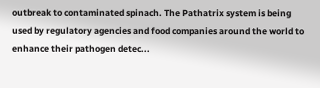outbreak to contaminated spinach. The Pathatrix system is being used by regulatory agencies and food companies around the world to enhance their pathogen detec...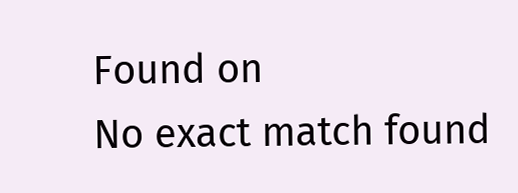Found on
No exact match found